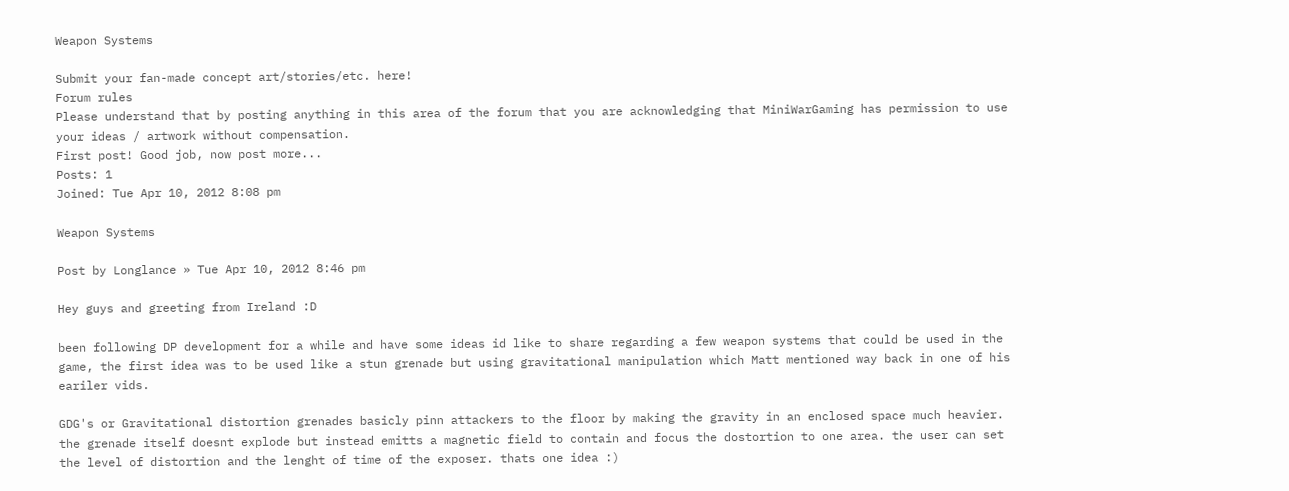Weapon Systems

Submit your fan-made concept art/stories/etc. here!
Forum rules
Please understand that by posting anything in this area of the forum that you are acknowledging that MiniWarGaming has permission to use your ideas / artwork without compensation.
First post! Good job, now post more...
Posts: 1
Joined: Tue Apr 10, 2012 8:08 pm

Weapon Systems

Post by Longlance » Tue Apr 10, 2012 8:46 pm

Hey guys and greeting from Ireland :D

been following DP development for a while and have some ideas id like to share regarding a few weapon systems that could be used in the game, the first idea was to be used like a stun grenade but using gravitational manipulation which Matt mentioned way back in one of his eariler vids.

GDG's or Gravitational distortion grenades basicly pinn attackers to the floor by making the gravity in an enclosed space much heavier. the grenade itself doesnt explode but instead emitts a magnetic field to contain and focus the dostortion to one area. the user can set the level of distortion and the lenght of time of the exposer. thats one idea :)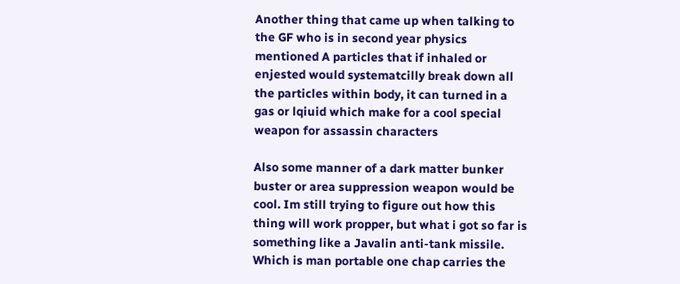Another thing that came up when talking to the GF who is in second year physics mentioned A particles that if inhaled or enjested would systematcilly break down all the particles within body, it can turned in a gas or lqiuid which make for a cool special weapon for assassin characters

Also some manner of a dark matter bunker buster or area suppression weapon would be cool. Im still trying to figure out how this thing will work propper, but what i got so far is something like a Javalin anti-tank missile. Which is man portable one chap carries the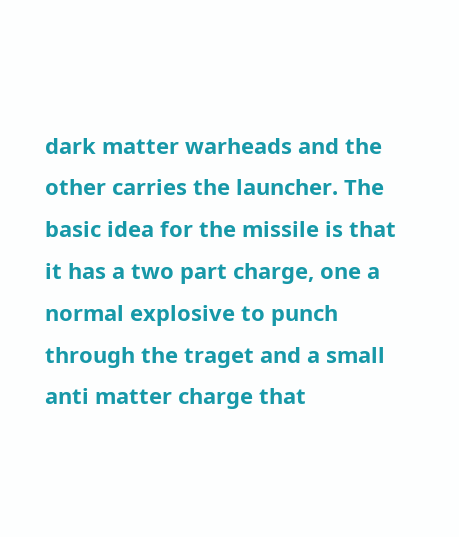dark matter warheads and the other carries the launcher. The basic idea for the missile is that it has a two part charge, one a normal explosive to punch through the traget and a small anti matter charge that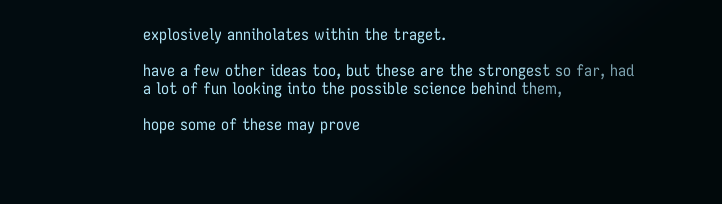explosively anniholates within the traget.

have a few other ideas too, but these are the strongest so far, had a lot of fun looking into the possible science behind them,

hope some of these may prove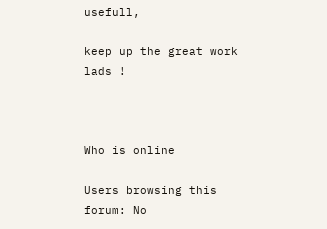usefull,

keep up the great work lads !



Who is online

Users browsing this forum: No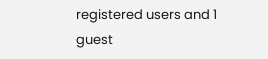registered users and 1 guest